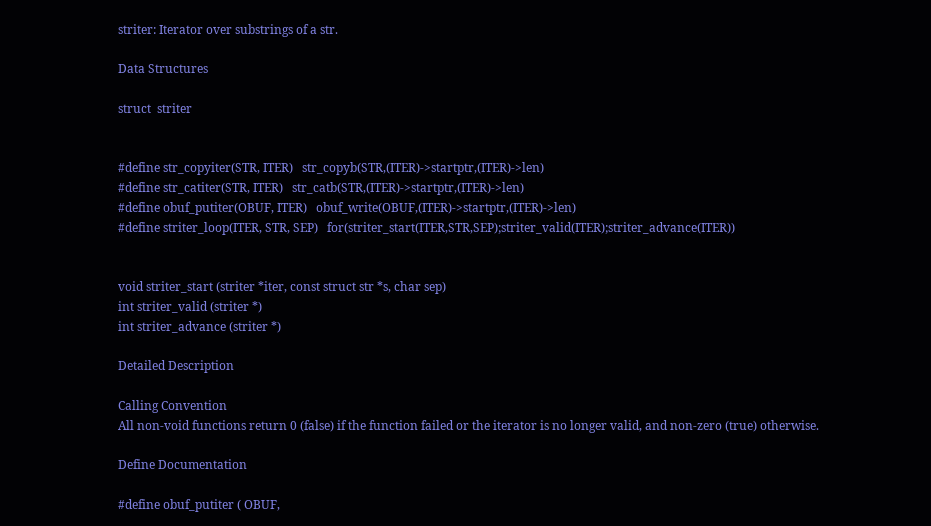striter: Iterator over substrings of a str.

Data Structures

struct  striter


#define str_copyiter(STR, ITER)   str_copyb(STR,(ITER)->startptr,(ITER)->len)
#define str_catiter(STR, ITER)   str_catb(STR,(ITER)->startptr,(ITER)->len)
#define obuf_putiter(OBUF, ITER)   obuf_write(OBUF,(ITER)->startptr,(ITER)->len)
#define striter_loop(ITER, STR, SEP)   for(striter_start(ITER,STR,SEP);striter_valid(ITER);striter_advance(ITER))


void striter_start (striter *iter, const struct str *s, char sep)
int striter_valid (striter *)
int striter_advance (striter *)

Detailed Description

Calling Convention
All non-void functions return 0 (false) if the function failed or the iterator is no longer valid, and non-zero (true) otherwise.

Define Documentation

#define obuf_putiter ( OBUF,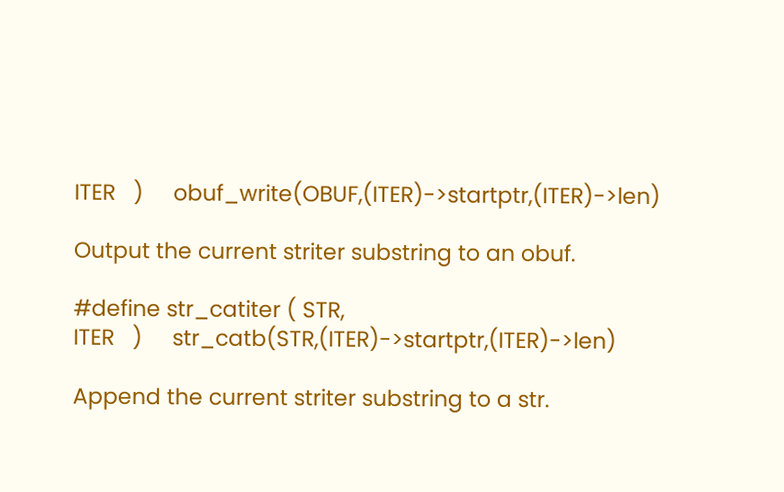ITER   )     obuf_write(OBUF,(ITER)->startptr,(ITER)->len)

Output the current striter substring to an obuf.

#define str_catiter ( STR,
ITER   )     str_catb(STR,(ITER)->startptr,(ITER)->len)

Append the current striter substring to a str.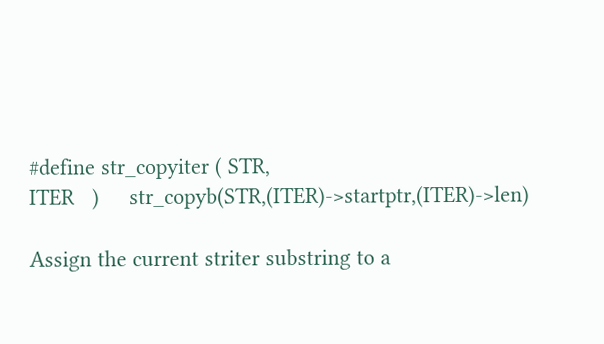#define str_copyiter ( STR,
ITER   )     str_copyb(STR,(ITER)->startptr,(ITER)->len)

Assign the current striter substring to a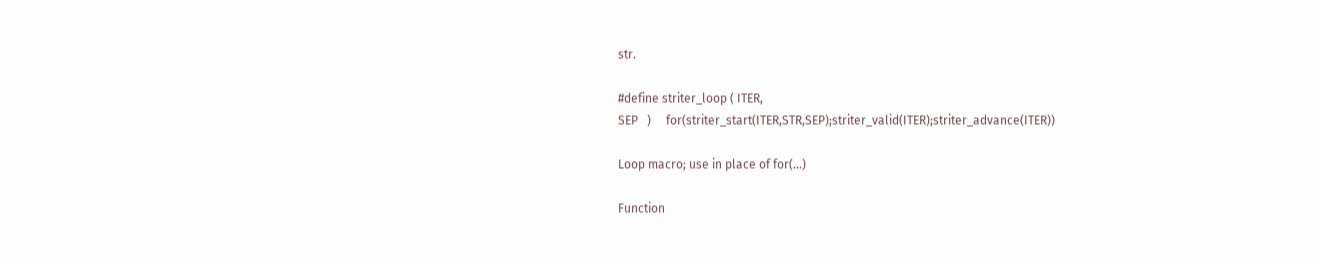str.

#define striter_loop ( ITER,
SEP   )     for(striter_start(ITER,STR,SEP);striter_valid(ITER);striter_advance(ITER))

Loop macro; use in place of for(...)

Function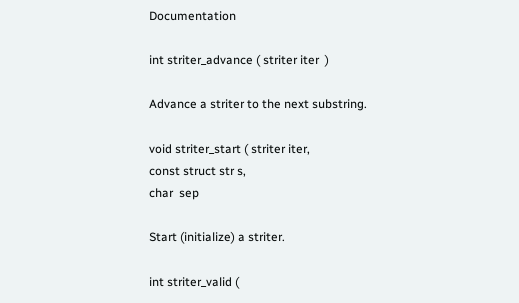Documentation

int striter_advance ( striter iter  )

Advance a striter to the next substring.

void striter_start ( striter iter,
const struct str s,
char  sep

Start (initialize) a striter.

int striter_valid (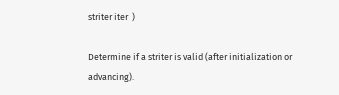striter iter  )

Determine if a striter is valid (after initialization or advancing).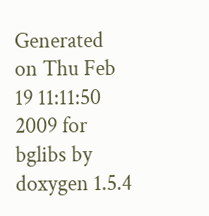Generated on Thu Feb 19 11:11:50 2009 for bglibs by  doxygen 1.5.4